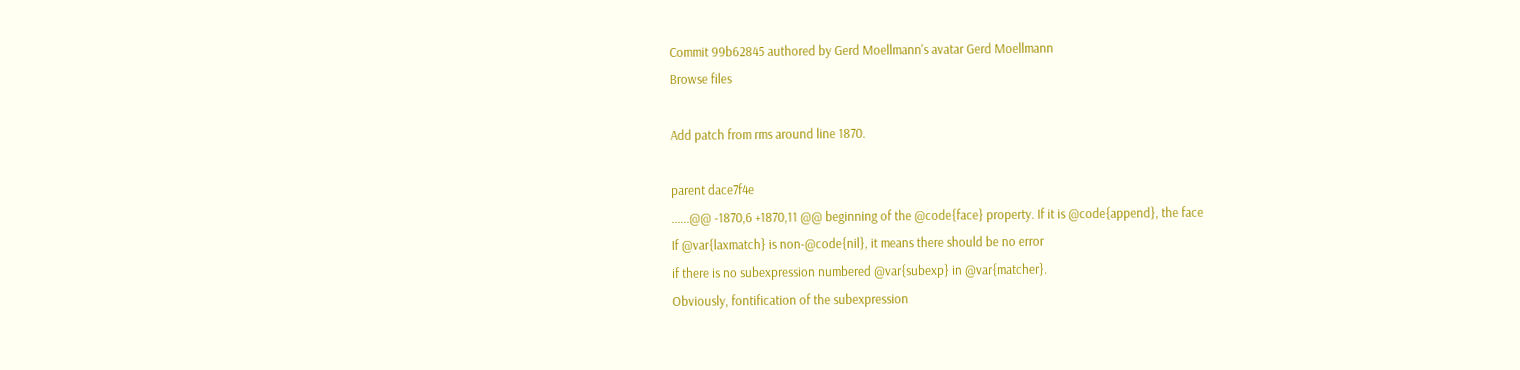Commit 99b62845 authored by Gerd Moellmann's avatar Gerd Moellmann
Browse files

Add patch from rms around line 1870.

parent dace7f4e
......@@ -1870,6 +1870,11 @@ beginning of the @code{face} property. If it is @code{append}, the face
If @var{laxmatch} is non-@code{nil}, it means there should be no error
if there is no subexpression numbered @var{subexp} in @var{matcher}.
Obviously, fontification of the subexpression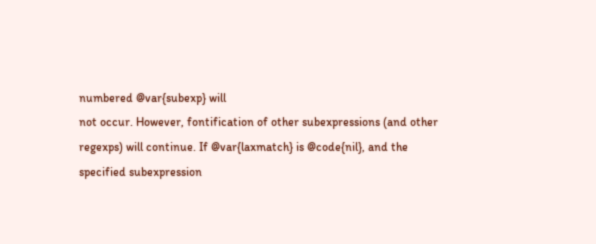numbered @var{subexp} will
not occur. However, fontification of other subexpressions (and other
regexps) will continue. If @var{laxmatch} is @code{nil}, and the
specified subexpression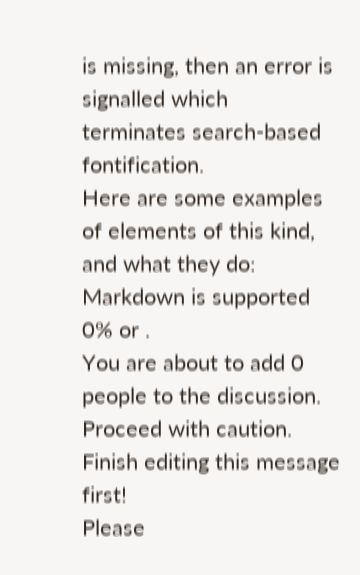is missing, then an error is signalled which
terminates search-based fontification.
Here are some examples of elements of this kind, and what they do:
Markdown is supported
0% or .
You are about to add 0 people to the discussion. Proceed with caution.
Finish editing this message first!
Please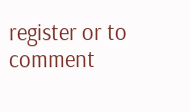register or to comment